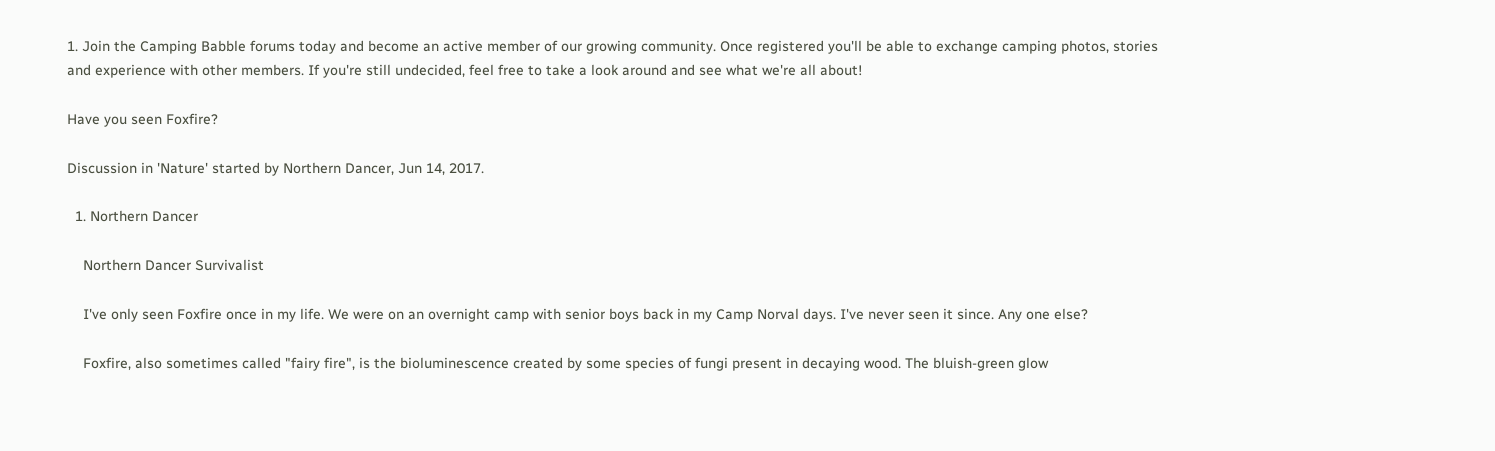1. Join the Camping Babble forums today and become an active member of our growing community. Once registered you'll be able to exchange camping photos, stories and experience with other members. If you're still undecided, feel free to take a look around and see what we're all about!

Have you seen Foxfire?

Discussion in 'Nature' started by Northern Dancer, Jun 14, 2017.

  1. Northern Dancer

    Northern Dancer Survivalist

    I've only seen Foxfire once in my life. We were on an overnight camp with senior boys back in my Camp Norval days. I've never seen it since. Any one else?

    Foxfire, also sometimes called "fairy fire", is the bioluminescence created by some species of fungi present in decaying wood. The bluish-green glow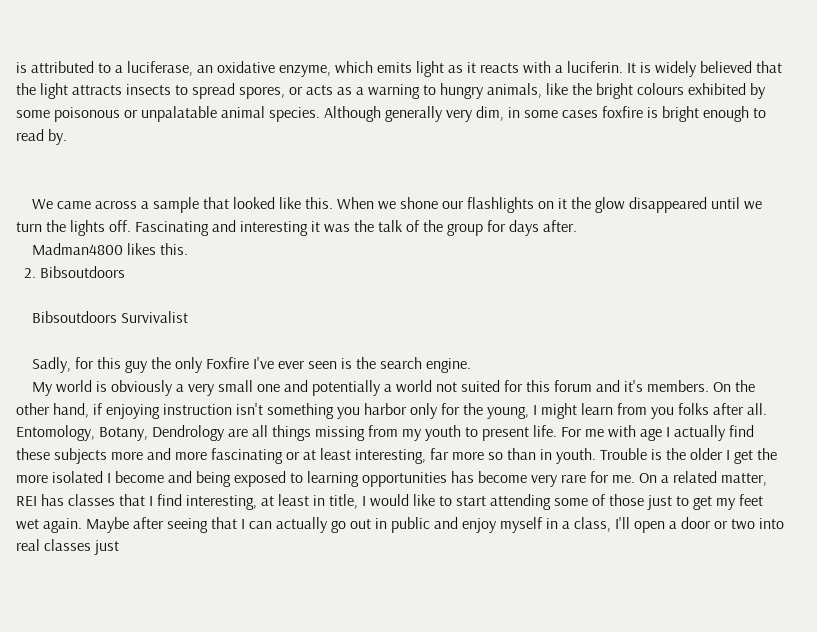is attributed to a luciferase, an oxidative enzyme, which emits light as it reacts with a luciferin. It is widely believed that the light attracts insects to spread spores, or acts as a warning to hungry animals, like the bright colours exhibited by some poisonous or unpalatable animal species. Although generally very dim, in some cases foxfire is bright enough to read by.


    We came across a sample that looked like this. When we shone our flashlights on it the glow disappeared until we turn the lights off. Fascinating and interesting it was the talk of the group for days after.
    Madman4800 likes this.
  2. Bibsoutdoors

    Bibsoutdoors Survivalist

    Sadly, for this guy the only Foxfire I've ever seen is the search engine.
    My world is obviously a very small one and potentially a world not suited for this forum and it's members. On the other hand, if enjoying instruction isn't something you harbor only for the young, I might learn from you folks after all. Entomology, Botany, Dendrology are all things missing from my youth to present life. For me with age I actually find these subjects more and more fascinating or at least interesting, far more so than in youth. Trouble is the older I get the more isolated I become and being exposed to learning opportunities has become very rare for me. On a related matter, REI has classes that I find interesting, at least in title, I would like to start attending some of those just to get my feet wet again. Maybe after seeing that I can actually go out in public and enjoy myself in a class, I'll open a door or two into real classes just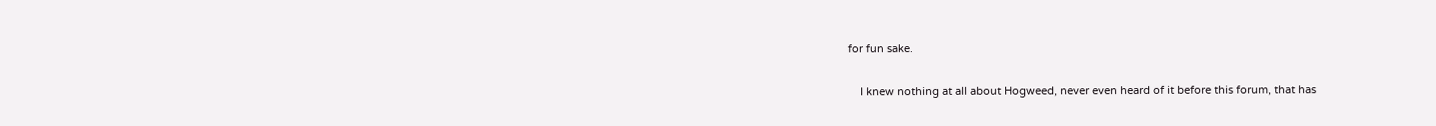for fun sake.

    I knew nothing at all about Hogweed, never even heard of it before this forum, that has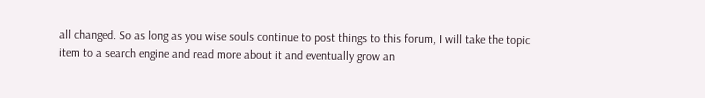all changed. So as long as you wise souls continue to post things to this forum, I will take the topic item to a search engine and read more about it and eventually grow an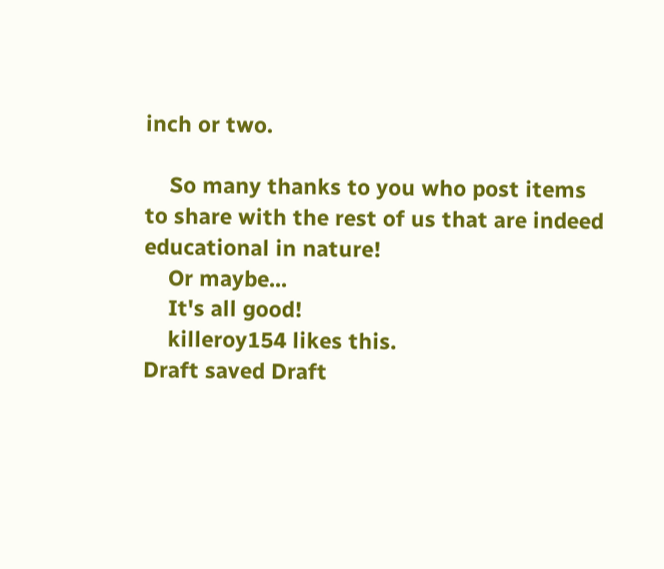inch or two.

    So many thanks to you who post items to share with the rest of us that are indeed educational in nature!
    Or maybe...
    It's all good!
    killeroy154 likes this.
Draft saved Draft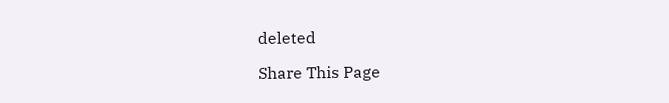deleted

Share This Page